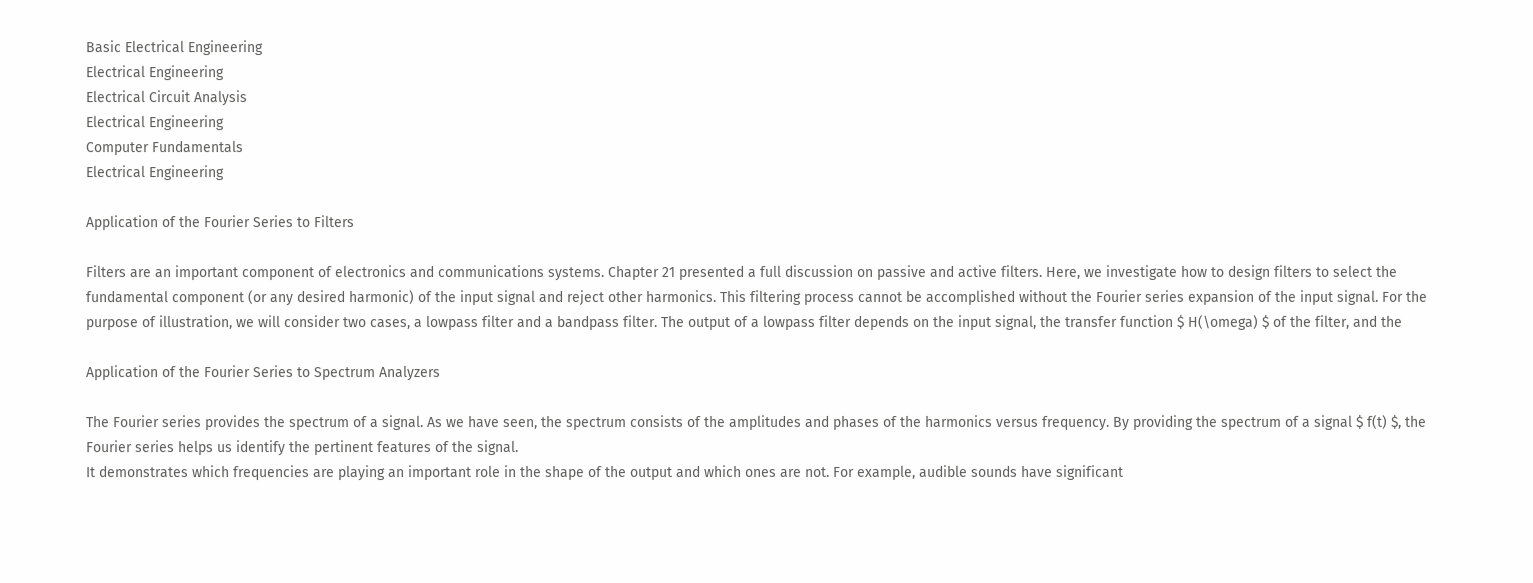Basic Electrical Engineering
Electrical Engineering
Electrical Circuit Analysis
Electrical Engineering
Computer Fundamentals
Electrical Engineering

Application of the Fourier Series to Filters

Filters are an important component of electronics and communications systems. Chapter 21 presented a full discussion on passive and active filters. Here, we investigate how to design filters to select the fundamental component (or any desired harmonic) of the input signal and reject other harmonics. This filtering process cannot be accomplished without the Fourier series expansion of the input signal. For the purpose of illustration, we will consider two cases, a lowpass filter and a bandpass filter. The output of a lowpass filter depends on the input signal, the transfer function $ H(\omega) $ of the filter, and the

Application of the Fourier Series to Spectrum Analyzers

The Fourier series provides the spectrum of a signal. As we have seen, the spectrum consists of the amplitudes and phases of the harmonics versus frequency. By providing the spectrum of a signal $ f(t) $, the Fourier series helps us identify the pertinent features of the signal.
It demonstrates which frequencies are playing an important role in the shape of the output and which ones are not. For example, audible sounds have significant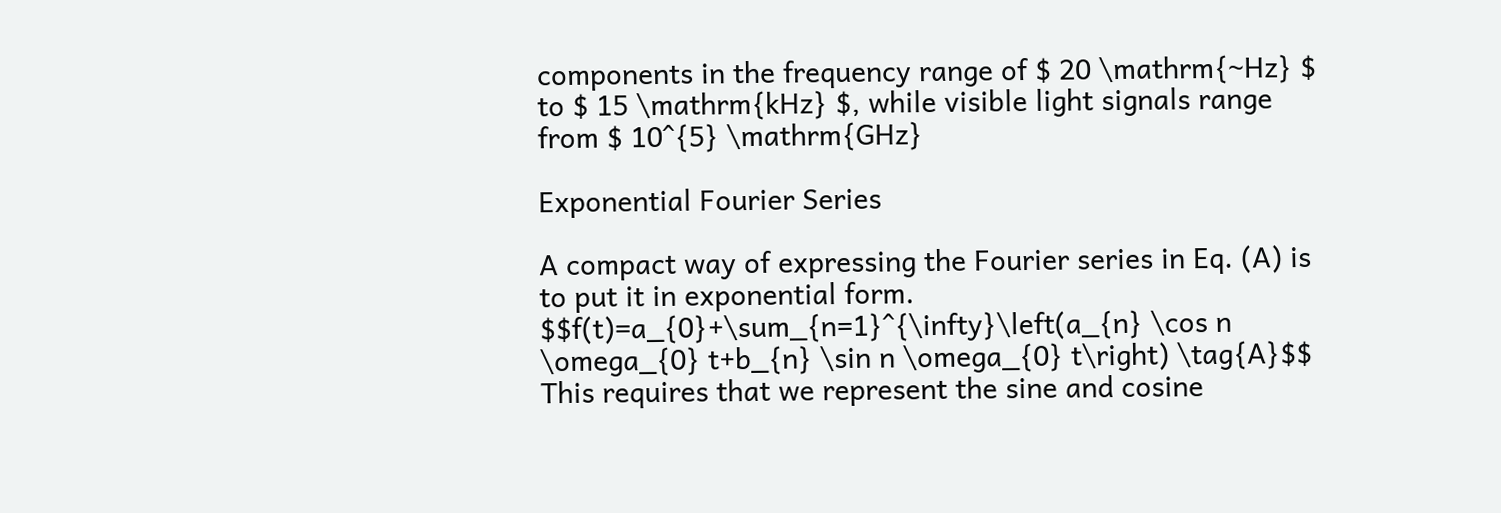components in the frequency range of $ 20 \mathrm{~Hz} $ to $ 15 \mathrm{kHz} $, while visible light signals range from $ 10^{5} \mathrm{GHz}

Exponential Fourier Series

A compact way of expressing the Fourier series in Eq. (A) is to put it in exponential form. $$f(t)=a_{0}+\sum_{n=1}^{\infty}\left(a_{n} \cos n \omega_{0} t+b_{n} \sin n \omega_{0} t\right) \tag{A}$$ This requires that we represent the sine and cosine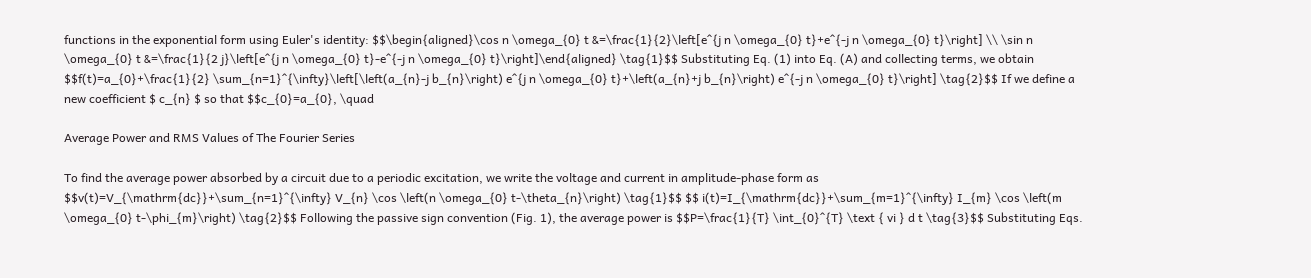functions in the exponential form using Euler's identity: $$\begin{aligned}\cos n \omega_{0} t &=\frac{1}{2}\left[e^{j n \omega_{0} t}+e^{-j n \omega_{0} t}\right] \\ \sin n \omega_{0} t &=\frac{1}{2 j}\left[e^{j n \omega_{0} t}-e^{-j n \omega_{0} t}\right]\end{aligned} \tag{1}$$ Substituting Eq. (1) into Eq. (A) and collecting terms, we obtain $$f(t)=a_{0}+\frac{1}{2} \sum_{n=1}^{\infty}\left[\left(a_{n}-j b_{n}\right) e^{j n \omega_{0} t}+\left(a_{n}+j b_{n}\right) e^{-j n \omega_{0} t}\right] \tag{2}$$ If we define a new coefficient $ c_{n} $ so that $$c_{0}=a_{0}, \quad

Average Power and RMS Values of The Fourier Series

To find the average power absorbed by a circuit due to a periodic excitation, we write the voltage and current in amplitude-phase form as $$v(t)=V_{\mathrm{dc}}+\sum_{n=1}^{\infty} V_{n} \cos \left(n \omega_{0} t-\theta_{n}\right) \tag{1}$$ $$ i(t)=I_{\mathrm{dc}}+\sum_{m=1}^{\infty} I_{m} \cos \left(m \omega_{0} t-\phi_{m}\right) \tag{2}$$ Following the passive sign convention (Fig. 1), the average power is $$P=\frac{1}{T} \int_{0}^{T} \text { vi } d t \tag{3}$$ Substituting Eqs.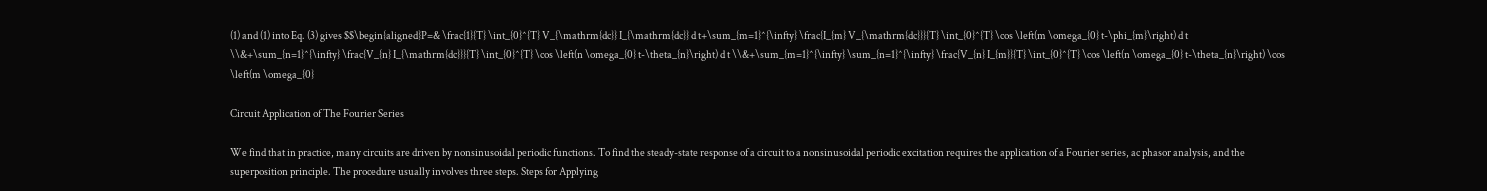(1) and (1) into Eq. (3) gives $$\begin{aligned}P=& \frac{1}{T} \int_{0}^{T} V_{\mathrm{dc}} I_{\mathrm{dc}} d t+\sum_{m=1}^{\infty} \frac{I_{m} V_{\mathrm{dc}}}{T} \int_{0}^{T} \cos \left(m \omega_{0} t-\phi_{m}\right) d t \\&+\sum_{n=1}^{\infty} \frac{V_{n} I_{\mathrm{dc}}}{T} \int_{0}^{T} \cos \left(n \omega_{0} t-\theta_{n}\right) d t \\&+\sum_{m=1}^{\infty} \sum_{n=1}^{\infty} \frac{V_{n} I_{m}}{T} \int_{0}^{T} \cos \left(n \omega_{0} t-\theta_{n}\right) \cos \left(m \omega_{0}

Circuit Application of The Fourier Series

We find that in practice, many circuits are driven by nonsinusoidal periodic functions. To find the steady-state response of a circuit to a nonsinusoidal periodic excitation requires the application of a Fourier series, ac phasor analysis, and the superposition principle. The procedure usually involves three steps. Steps for Applying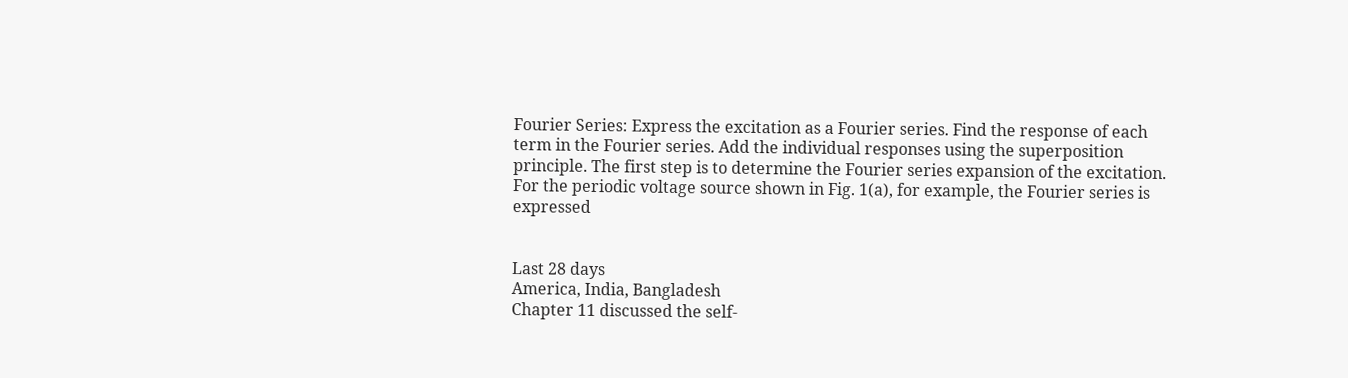Fourier Series: Express the excitation as a Fourier series. Find the response of each term in the Fourier series. Add the individual responses using the superposition principle. The first step is to determine the Fourier series expansion of the excitation. For the periodic voltage source shown in Fig. 1(a), for example, the Fourier series is expressed


Last 28 days
America, India, Bangladesh
Chapter 11 discussed the self-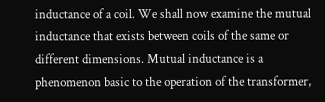inductance of a coil. We shall now examine the mutual inductance that exists between coils of the same or different dimensions. Mutual inductance is a phenomenon basic to the operation of the transformer,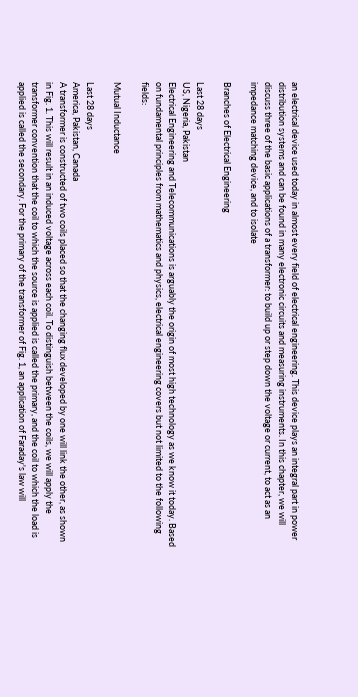an electrical device used today in almost every field of electrical engineering. This device plays an integral part in power distribution systems and can be found in many electronic circuits and measuring instruments. In this chapter, we will discuss three of the basic applications of a transformer: to build up or step down the voltage or current, to act as an impedance matching device, and to isolate

Branches of Electrical Engineering

Last 28 days
US, Nigeria, Pakistan
Electrical Engineering and Telecommunications is arguably the origin of most high technology as we know it today. Based on fundamental principles from mathematics and physics, electrical engineering covers but not limited to the following fields:

Mutual Inductance

Last 28 days
America, Pakistan, Canada
A transformer is constructed of two coils placed so that the changing flux developed by one will link the other, as shown in Fig. 1. This will result in an induced voltage across each coil. To distinguish between the coils, we will apply the transformer convention that the coil to which the source is applied is called the primary, and the coil to which the load is applied is called the secondary. For the primary of the transformer of Fig. 1, an application of Faraday's law will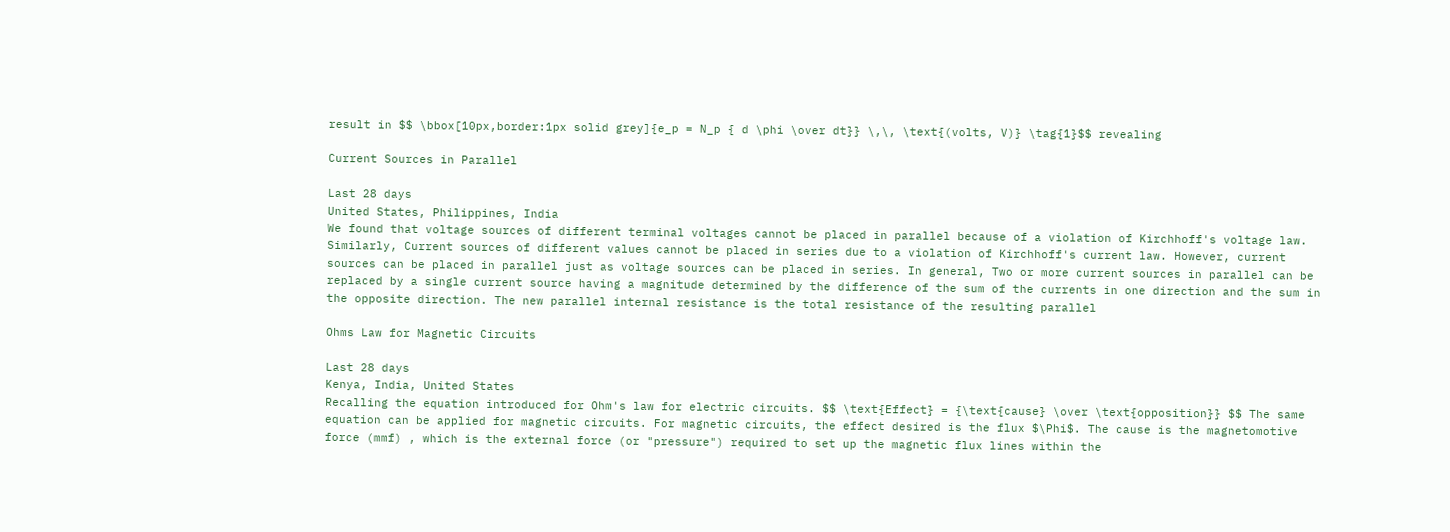result in $$ \bbox[10px,border:1px solid grey]{e_p = N_p { d \phi \over dt}} \,\, \text{(volts, V)} \tag{1}$$ revealing

Current Sources in Parallel

Last 28 days
United States, Philippines, India
We found that voltage sources of different terminal voltages cannot be placed in parallel because of a violation of Kirchhoff's voltage law. Similarly, Current sources of different values cannot be placed in series due to a violation of Kirchhoff's current law. However, current sources can be placed in parallel just as voltage sources can be placed in series. In general, Two or more current sources in parallel can be replaced by a single current source having a magnitude determined by the difference of the sum of the currents in one direction and the sum in the opposite direction. The new parallel internal resistance is the total resistance of the resulting parallel

Ohms Law for Magnetic Circuits

Last 28 days
Kenya, India, United States
Recalling the equation introduced for Ohm's law for electric circuits. $$ \text{Effect} = {\text{cause} \over \text{opposition}} $$ The same equation can be applied for magnetic circuits. For magnetic circuits, the effect desired is the flux $\Phi$. The cause is the magnetomotive force (mmf) , which is the external force (or "pressure") required to set up the magnetic flux lines within the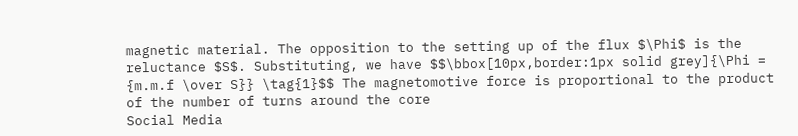magnetic material. The opposition to the setting up of the flux $\Phi$ is the reluctance $S$. Substituting, we have $$\bbox[10px,border:1px solid grey]{\Phi = {m.m.f \over S}} \tag{1}$$ The magnetomotive force is proportional to the product of the number of turns around the core
Social Media